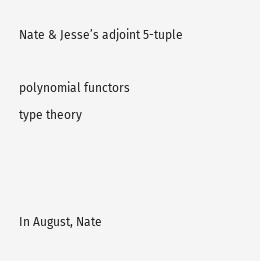Nate & Jesse’s adjoint 5-tuple

polynomial functors
type theory



In August, Nate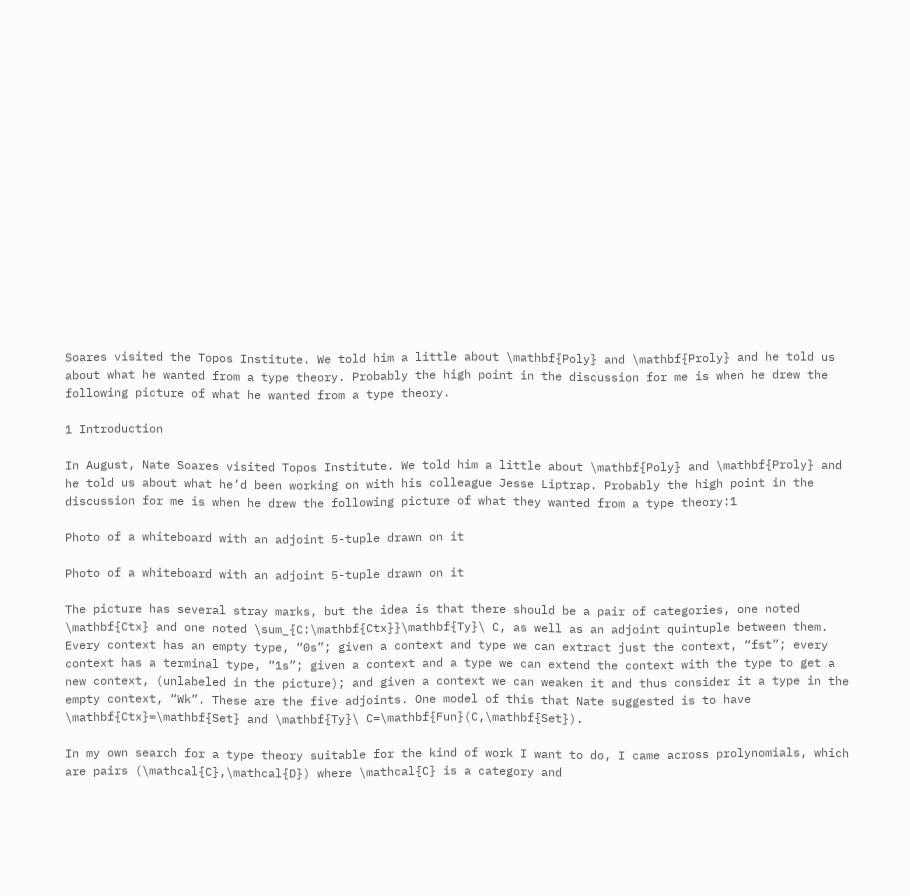Soares visited the Topos Institute. We told him a little about \mathbf{Poly} and \mathbf{Proly} and he told us about what he wanted from a type theory. Probably the high point in the discussion for me is when he drew the following picture of what he wanted from a type theory.

1 Introduction

In August, Nate Soares visited Topos Institute. We told him a little about \mathbf{Poly} and \mathbf{Proly} and he told us about what he’d been working on with his colleague Jesse Liptrap. Probably the high point in the discussion for me is when he drew the following picture of what they wanted from a type theory:1

Photo of a whiteboard with an adjoint 5-tuple drawn on it

Photo of a whiteboard with an adjoint 5-tuple drawn on it

The picture has several stray marks, but the idea is that there should be a pair of categories, one noted \mathbf{Ctx} and one noted \sum_{C:\mathbf{Ctx}}\mathbf{Ty}\ C, as well as an adjoint quintuple between them. Every context has an empty type, “0s”; given a context and type we can extract just the context, “fst”; every context has a terminal type, “1s”; given a context and a type we can extend the context with the type to get a new context, (unlabeled in the picture); and given a context we can weaken it and thus consider it a type in the empty context, “Wk”. These are the five adjoints. One model of this that Nate suggested is to have \mathbf{Ctx}=\mathbf{Set} and \mathbf{Ty}\ C=\mathbf{Fun}(C,\mathbf{Set}).

In my own search for a type theory suitable for the kind of work I want to do, I came across prolynomials, which are pairs (\mathcal{C},\mathcal{D}) where \mathcal{C} is a category and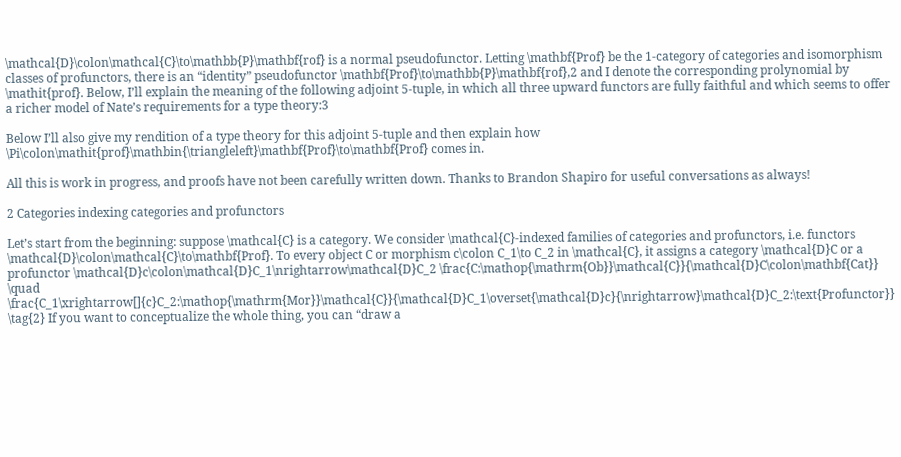\mathcal{D}\colon\mathcal{C}\to\mathbb{P}\mathbf{rof} is a normal pseudofunctor. Letting \mathbf{Prof} be the 1-category of categories and isomorphism classes of profunctors, there is an “identity” pseudofunctor \mathbf{Prof}\to\mathbb{P}\mathbf{rof},2 and I denote the corresponding prolynomial by \mathit{prof}. Below, I’ll explain the meaning of the following adjoint 5-tuple, in which all three upward functors are fully faithful and which seems to offer a richer model of Nate’s requirements for a type theory:3

Below I’ll also give my rendition of a type theory for this adjoint 5-tuple and then explain how \Pi\colon\mathit{prof}\mathbin{\triangleleft}\mathbf{Prof}\to\mathbf{Prof} comes in.

All this is work in progress, and proofs have not been carefully written down. Thanks to Brandon Shapiro for useful conversations as always!

2 Categories indexing categories and profunctors

Let’s start from the beginning: suppose \mathcal{C} is a category. We consider \mathcal{C}-indexed families of categories and profunctors, i.e. functors \mathcal{D}\colon\mathcal{C}\to\mathbf{Prof}. To every object C or morphism c\colon C_1\to C_2 in \mathcal{C}, it assigns a category \mathcal{D}C or a profunctor \mathcal{D}c\colon\mathcal{D}C_1\nrightarrow\mathcal{D}C_2 \frac{C:\mathop{\mathrm{Ob}}\mathcal{C}}{\mathcal{D}C\colon\mathbf{Cat}} \quad \frac{C_1\xrightarrow[]{c}C_2:\mathop{\mathrm{Mor}}\mathcal{C}}{\mathcal{D}C_1\overset{\mathcal{D}c}{\nrightarrow}\mathcal{D}C_2:\text{Profunctor}} \tag{2} If you want to conceptualize the whole thing, you can “draw a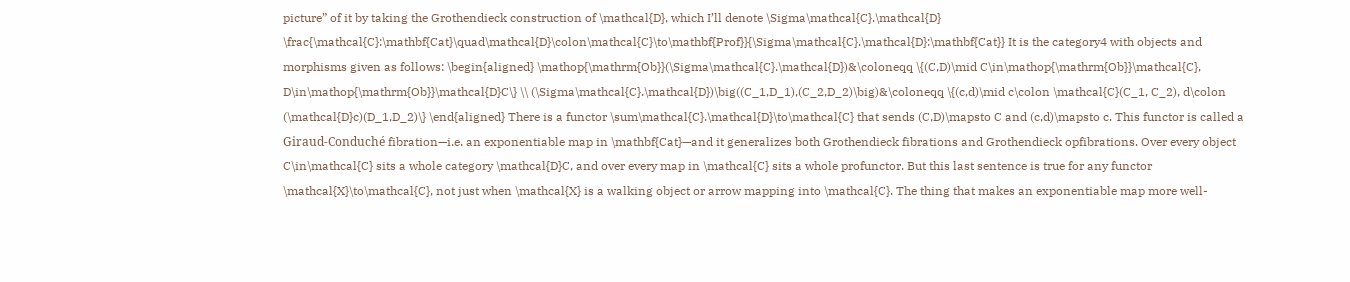picture” of it by taking the Grothendieck construction of \mathcal{D}, which I’ll denote \Sigma\mathcal{C}.\mathcal{D} \frac{\mathcal{C}:\mathbf{Cat}\quad\mathcal{D}\colon\mathcal{C}\to\mathbf{Prof}}{\Sigma\mathcal{C}.\mathcal{D}:\mathbf{Cat}} It is the category4 with objects and morphisms given as follows: \begin{aligned} \mathop{\mathrm{Ob}}(\Sigma\mathcal{C}.\mathcal{D})&\coloneqq \{(C,D)\mid C\in\mathop{\mathrm{Ob}}\mathcal{C}, D\in\mathop{\mathrm{Ob}}\mathcal{D}C\} \\ (\Sigma\mathcal{C}.\mathcal{D})\big((C_1,D_1),(C_2,D_2)\big)&\coloneqq \{(c,d)\mid c\colon \mathcal{C}(C_1, C_2), d\colon (\mathcal{D}c)(D_1,D_2)\} \end{aligned} There is a functor \sum\mathcal{C}.\mathcal{D}\to\mathcal{C} that sends (C,D)\mapsto C and (c,d)\mapsto c. This functor is called a Giraud-Conduché fibration—i.e. an exponentiable map in \mathbf{Cat}—and it generalizes both Grothendieck fibrations and Grothendieck opfibrations. Over every object C\in\mathcal{C} sits a whole category \mathcal{D}C, and over every map in \mathcal{C} sits a whole profunctor. But this last sentence is true for any functor \mathcal{X}\to\mathcal{C}, not just when \mathcal{X} is a walking object or arrow mapping into \mathcal{C}. The thing that makes an exponentiable map more well-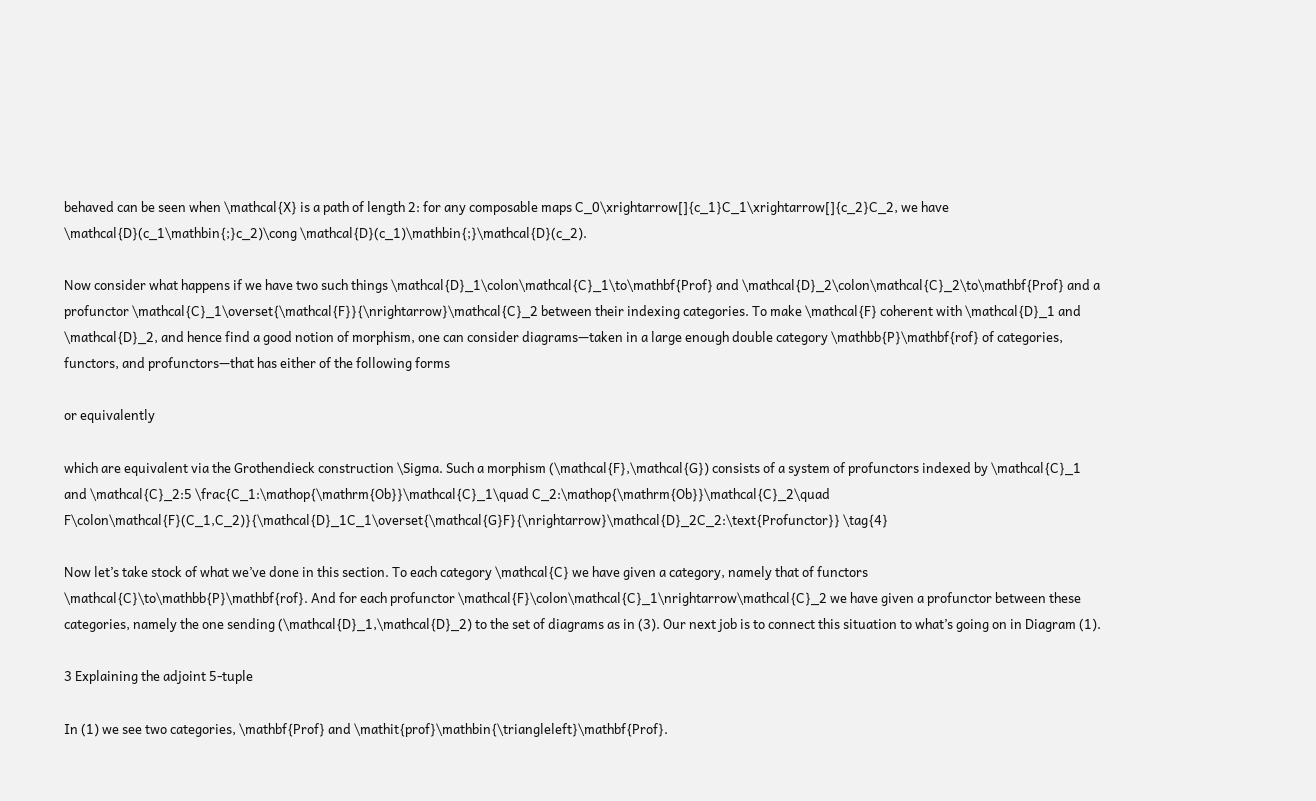behaved can be seen when \mathcal{X} is a path of length 2: for any composable maps C_0\xrightarrow[]{c_1}C_1\xrightarrow[]{c_2}C_2, we have \mathcal{D}(c_1\mathbin{;}c_2)\cong \mathcal{D}(c_1)\mathbin{;}\mathcal{D}(c_2).

Now consider what happens if we have two such things \mathcal{D}_1\colon\mathcal{C}_1\to\mathbf{Prof} and \mathcal{D}_2\colon\mathcal{C}_2\to\mathbf{Prof} and a profunctor \mathcal{C}_1\overset{\mathcal{F}}{\nrightarrow}\mathcal{C}_2 between their indexing categories. To make \mathcal{F} coherent with \mathcal{D}_1 and \mathcal{D}_2, and hence find a good notion of morphism, one can consider diagrams—taken in a large enough double category \mathbb{P}\mathbf{rof} of categories, functors, and profunctors—that has either of the following forms

or equivalently

which are equivalent via the Grothendieck construction \Sigma. Such a morphism (\mathcal{F},\mathcal{G}) consists of a system of profunctors indexed by \mathcal{C}_1 and \mathcal{C}_2:5 \frac{C_1:\mathop{\mathrm{Ob}}\mathcal{C}_1\quad C_2:\mathop{\mathrm{Ob}}\mathcal{C}_2\quad F\colon\mathcal{F}(C_1,C_2)}{\mathcal{D}_1C_1\overset{\mathcal{G}F}{\nrightarrow}\mathcal{D}_2C_2:\text{Profunctor}} \tag{4}

Now let’s take stock of what we’ve done in this section. To each category \mathcal{C} we have given a category, namely that of functors \mathcal{C}\to\mathbb{P}\mathbf{rof}. And for each profunctor \mathcal{F}\colon\mathcal{C}_1\nrightarrow\mathcal{C}_2 we have given a profunctor between these categories, namely the one sending (\mathcal{D}_1,\mathcal{D}_2) to the set of diagrams as in (3). Our next job is to connect this situation to what’s going on in Diagram (1).

3 Explaining the adjoint 5-tuple

In (1) we see two categories, \mathbf{Prof} and \mathit{prof}\mathbin{\triangleleft}\mathbf{Prof}.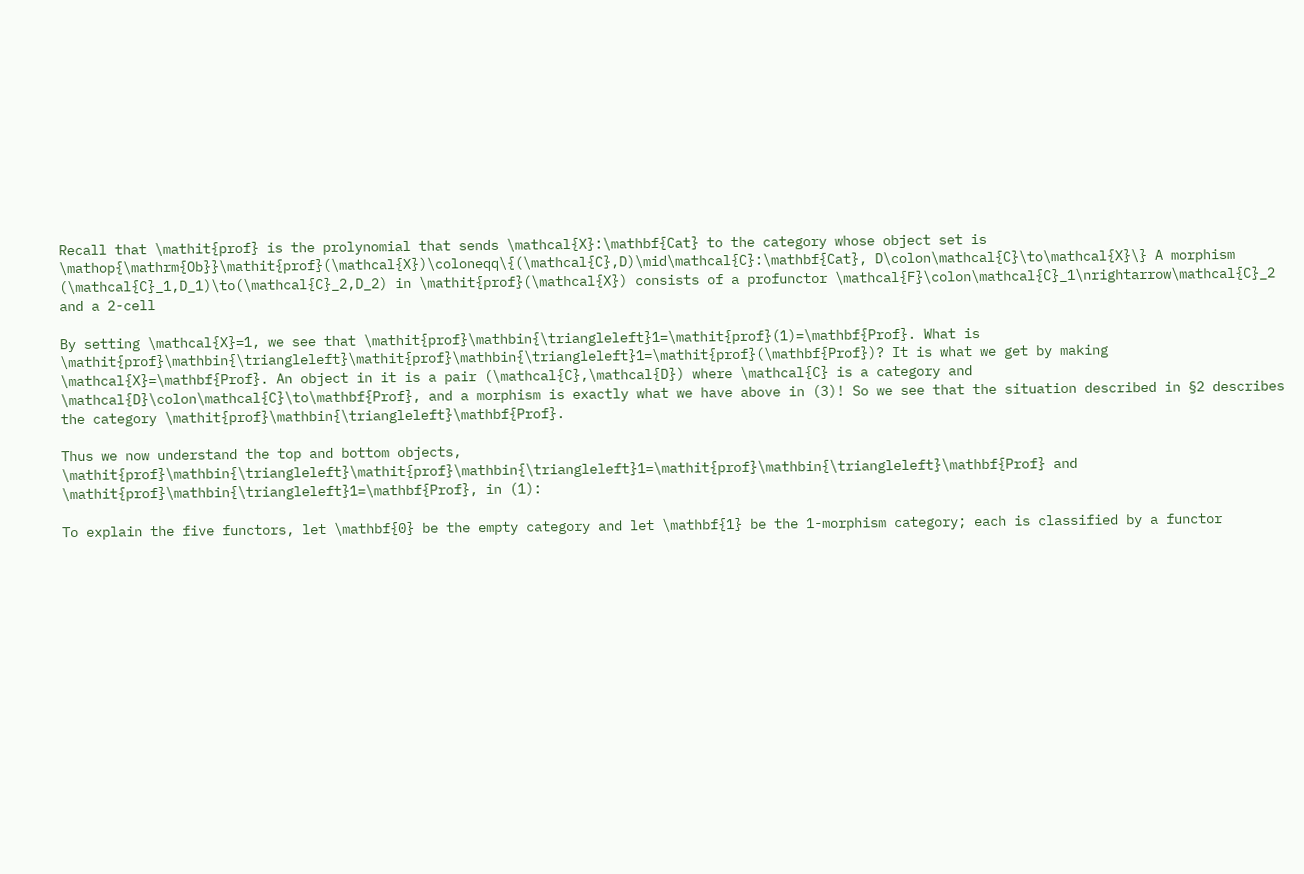Recall that \mathit{prof} is the prolynomial that sends \mathcal{X}:\mathbf{Cat} to the category whose object set is \mathop{\mathrm{Ob}}\mathit{prof}(\mathcal{X})\coloneqq\{(\mathcal{C},D)\mid\mathcal{C}:\mathbf{Cat}, D\colon\mathcal{C}\to\mathcal{X}\} A morphism (\mathcal{C}_1,D_1)\to(\mathcal{C}_2,D_2) in \mathit{prof}(\mathcal{X}) consists of a profunctor \mathcal{F}\colon\mathcal{C}_1\nrightarrow\mathcal{C}_2 and a 2-cell

By setting \mathcal{X}=1, we see that \mathit{prof}\mathbin{\triangleleft}1=\mathit{prof}(1)=\mathbf{Prof}. What is \mathit{prof}\mathbin{\triangleleft}\mathit{prof}\mathbin{\triangleleft}1=\mathit{prof}(\mathbf{Prof})? It is what we get by making \mathcal{X}=\mathbf{Prof}. An object in it is a pair (\mathcal{C},\mathcal{D}) where \mathcal{C} is a category and \mathcal{D}\colon\mathcal{C}\to\mathbf{Prof}, and a morphism is exactly what we have above in (3)! So we see that the situation described in §2 describes the category \mathit{prof}\mathbin{\triangleleft}\mathbf{Prof}.

Thus we now understand the top and bottom objects, \mathit{prof}\mathbin{\triangleleft}\mathit{prof}\mathbin{\triangleleft}1=\mathit{prof}\mathbin{\triangleleft}\mathbf{Prof} and \mathit{prof}\mathbin{\triangleleft}1=\mathbf{Prof}, in (1):

To explain the five functors, let \mathbf{0} be the empty category and let \mathbf{1} be the 1-morphism category; each is classified by a functor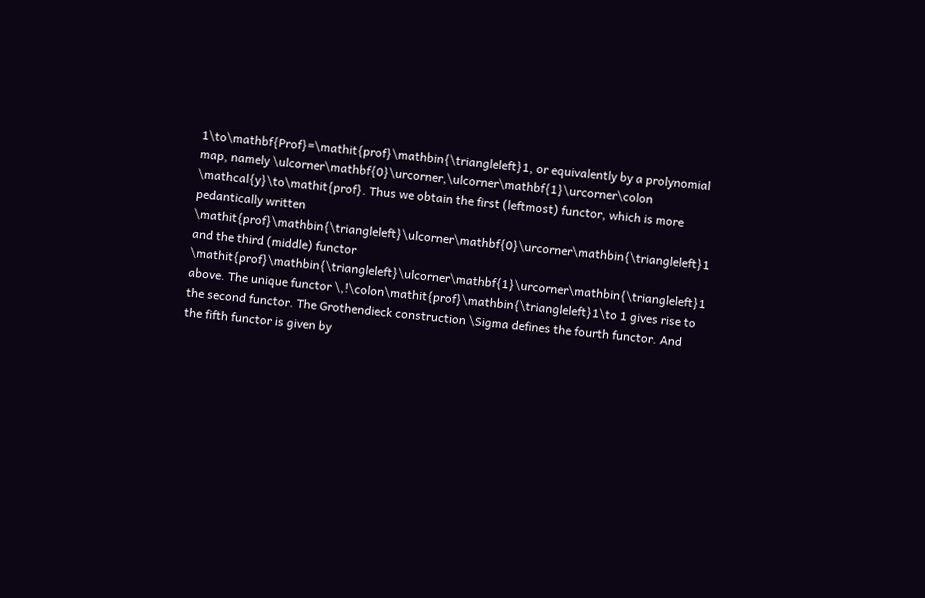1\to\mathbf{Prof}=\mathit{prof}\mathbin{\triangleleft}1, or equivalently by a prolynomial map, namely \ulcorner\mathbf{0}\urcorner,\ulcorner\mathbf{1}\urcorner\colon \mathcal{y}\to\mathit{prof}. Thus we obtain the first (leftmost) functor, which is more pedantically written \mathit{prof}\mathbin{\triangleleft}\ulcorner\mathbf{0}\urcorner\mathbin{\triangleleft}1 and the third (middle) functor \mathit{prof}\mathbin{\triangleleft}\ulcorner\mathbf{1}\urcorner\mathbin{\triangleleft}1 above. The unique functor \,!\colon\mathit{prof}\mathbin{\triangleleft}1\to 1 gives rise to the second functor. The Grothendieck construction \Sigma defines the fourth functor. And the fifth functor is given by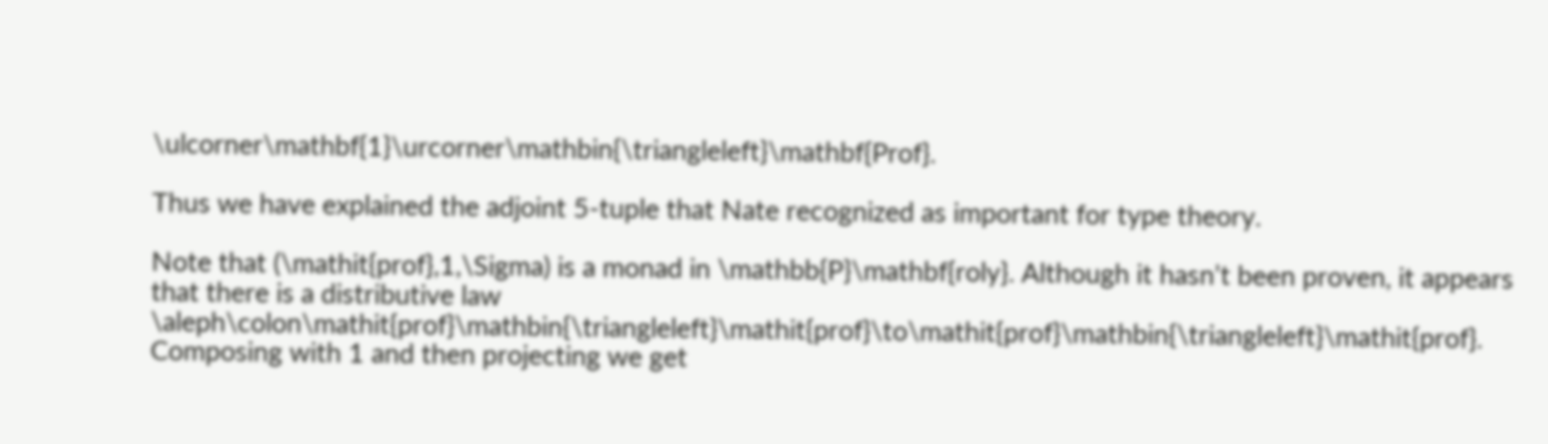\ulcorner\mathbf{1}\urcorner\mathbin{\triangleleft}\mathbf{Prof}.

Thus we have explained the adjoint 5-tuple that Nate recognized as important for type theory.

Note that (\mathit{prof},1,\Sigma) is a monad in \mathbb{P}\mathbf{roly}. Although it hasn’t been proven, it appears that there is a distributive law \aleph\colon\mathit{prof}\mathbin{\triangleleft}\mathit{prof}\to\mathit{prof}\mathbin{\triangleleft}\mathit{prof}. Composing with 1 and then projecting we get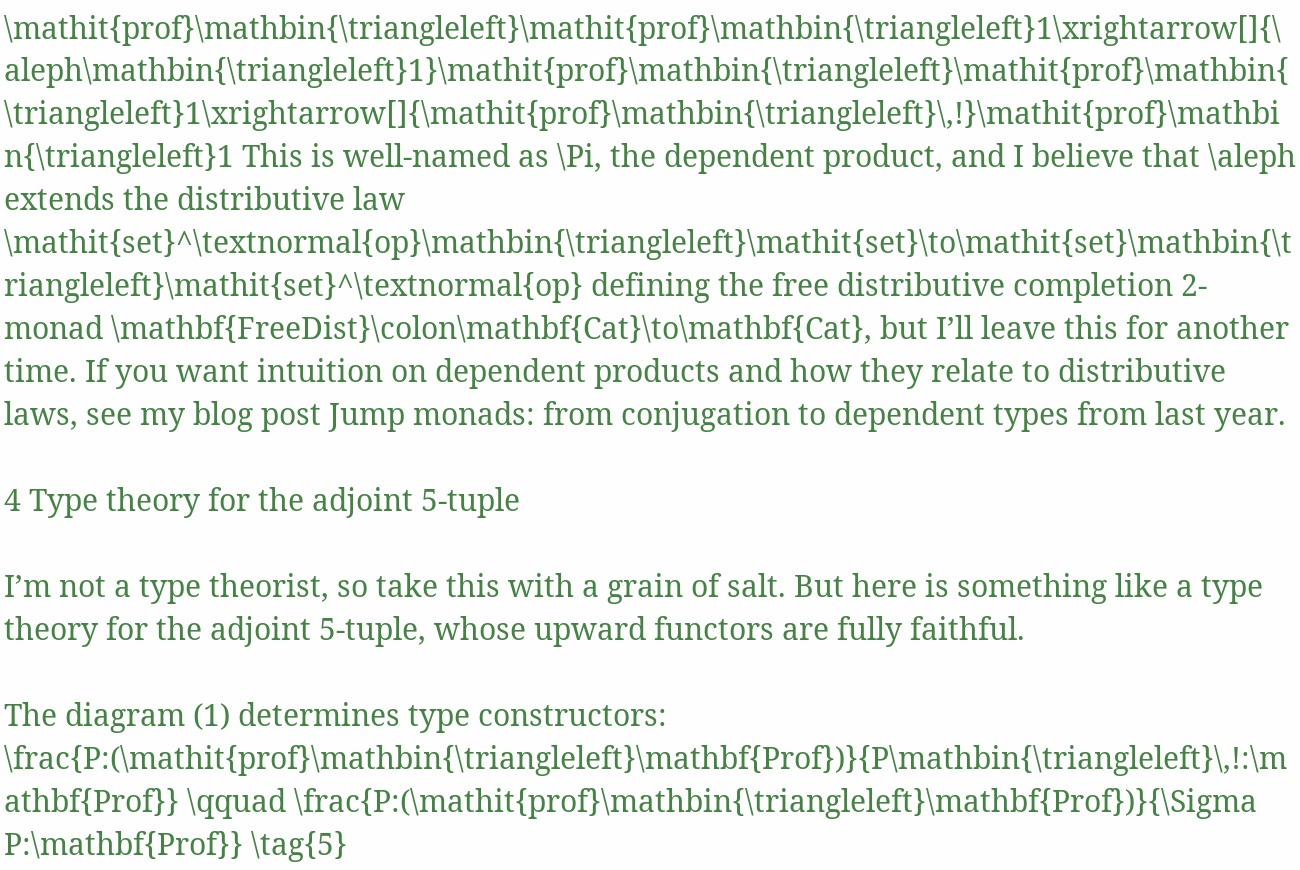\mathit{prof}\mathbin{\triangleleft}\mathit{prof}\mathbin{\triangleleft}1\xrightarrow[]{\aleph\mathbin{\triangleleft}1}\mathit{prof}\mathbin{\triangleleft}\mathit{prof}\mathbin{\triangleleft}1\xrightarrow[]{\mathit{prof}\mathbin{\triangleleft}\,!}\mathit{prof}\mathbin{\triangleleft}1 This is well-named as \Pi, the dependent product, and I believe that \aleph extends the distributive law \mathit{set}^\textnormal{op}\mathbin{\triangleleft}\mathit{set}\to\mathit{set}\mathbin{\triangleleft}\mathit{set}^\textnormal{op} defining the free distributive completion 2-monad \mathbf{FreeDist}\colon\mathbf{Cat}\to\mathbf{Cat}, but I’ll leave this for another time. If you want intuition on dependent products and how they relate to distributive laws, see my blog post Jump monads: from conjugation to dependent types from last year.

4 Type theory for the adjoint 5-tuple

I’m not a type theorist, so take this with a grain of salt. But here is something like a type theory for the adjoint 5-tuple, whose upward functors are fully faithful.

The diagram (1) determines type constructors: \frac{P:(\mathit{prof}\mathbin{\triangleleft}\mathbf{Prof})}{P\mathbin{\triangleleft}\,!:\mathbf{Prof}} \qquad \frac{P:(\mathit{prof}\mathbin{\triangleleft}\mathbf{Prof})}{\Sigma P:\mathbf{Prof}} \tag{5}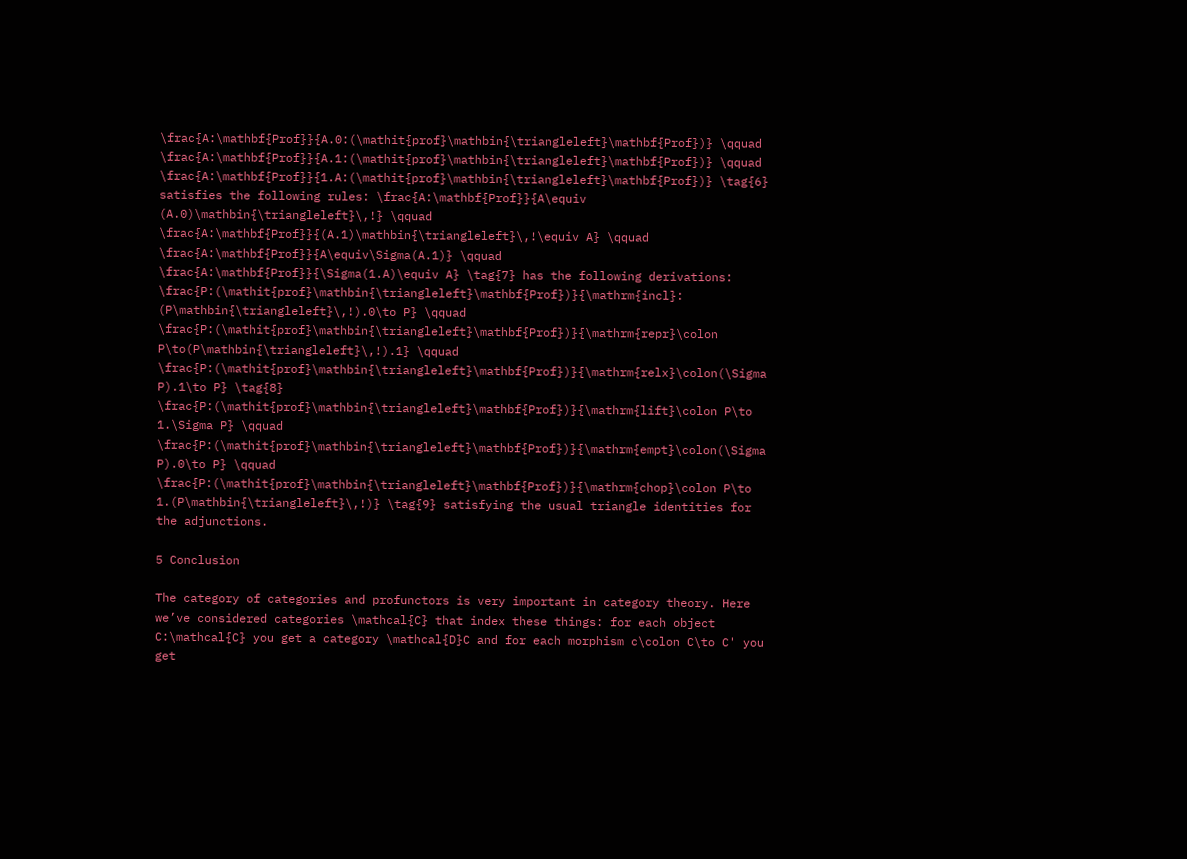\frac{A:\mathbf{Prof}}{A.0:(\mathit{prof}\mathbin{\triangleleft}\mathbf{Prof})} \qquad \frac{A:\mathbf{Prof}}{A.1:(\mathit{prof}\mathbin{\triangleleft}\mathbf{Prof})} \qquad \frac{A:\mathbf{Prof}}{1.A:(\mathit{prof}\mathbin{\triangleleft}\mathbf{Prof})} \tag{6} satisfies the following rules: \frac{A:\mathbf{Prof}}{A\equiv (A.0)\mathbin{\triangleleft}\,!} \qquad \frac{A:\mathbf{Prof}}{(A.1)\mathbin{\triangleleft}\,!\equiv A} \qquad \frac{A:\mathbf{Prof}}{A\equiv\Sigma(A.1)} \qquad \frac{A:\mathbf{Prof}}{\Sigma(1.A)\equiv A} \tag{7} has the following derivations: \frac{P:(\mathit{prof}\mathbin{\triangleleft}\mathbf{Prof})}{\mathrm{incl}: (P\mathbin{\triangleleft}\,!).0\to P} \qquad \frac{P:(\mathit{prof}\mathbin{\triangleleft}\mathbf{Prof})}{\mathrm{repr}\colon P\to(P\mathbin{\triangleleft}\,!).1} \qquad \frac{P:(\mathit{prof}\mathbin{\triangleleft}\mathbf{Prof})}{\mathrm{relx}\colon(\Sigma P).1\to P} \tag{8}
\frac{P:(\mathit{prof}\mathbin{\triangleleft}\mathbf{Prof})}{\mathrm{lift}\colon P\to 1.\Sigma P} \qquad \frac{P:(\mathit{prof}\mathbin{\triangleleft}\mathbf{Prof})}{\mathrm{empt}\colon(\Sigma P).0\to P} \qquad \frac{P:(\mathit{prof}\mathbin{\triangleleft}\mathbf{Prof})}{\mathrm{chop}\colon P\to 1.(P\mathbin{\triangleleft}\,!)} \tag{9} satisfying the usual triangle identities for the adjunctions.

5 Conclusion

The category of categories and profunctors is very important in category theory. Here we’ve considered categories \mathcal{C} that index these things: for each object C:\mathcal{C} you get a category \mathcal{D}C and for each morphism c\colon C\to C' you get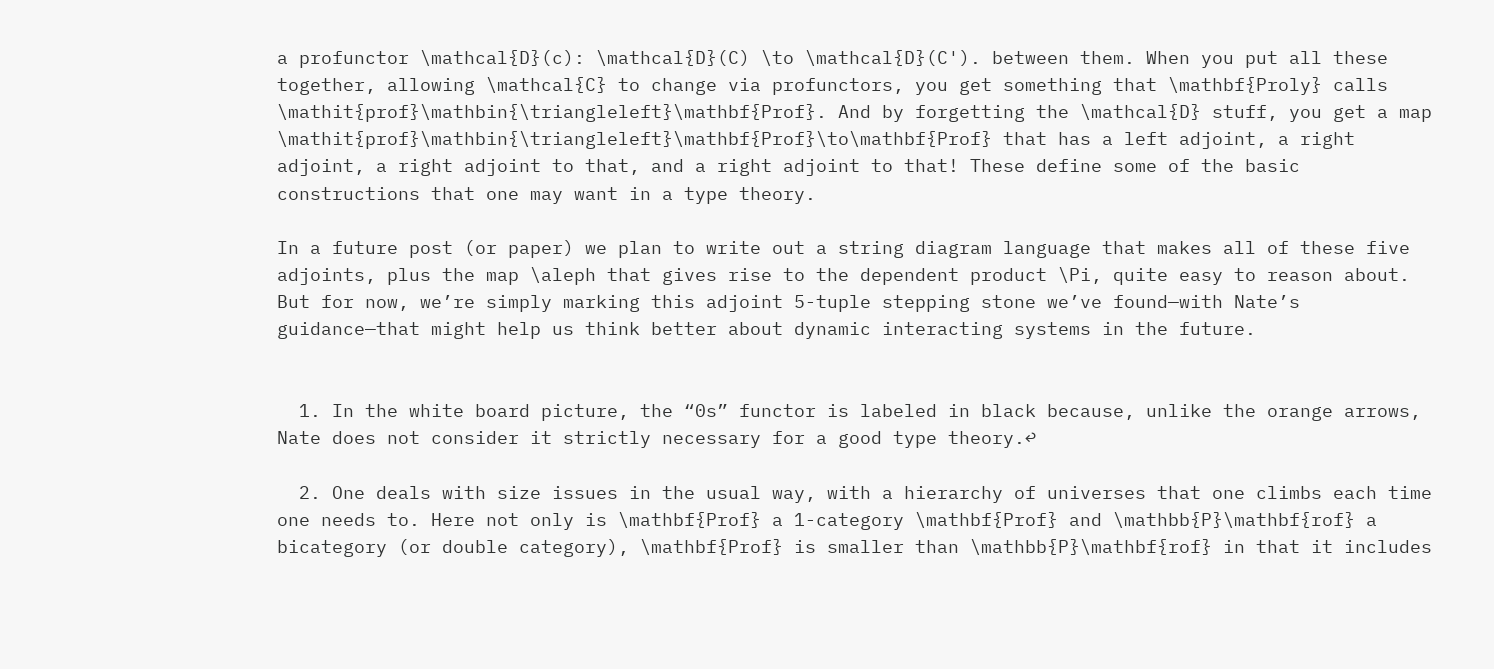a profunctor \mathcal{D}(c): \mathcal{D}(C) \to \mathcal{D}(C'). between them. When you put all these together, allowing \mathcal{C} to change via profunctors, you get something that \mathbf{Proly} calls \mathit{prof}\mathbin{\triangleleft}\mathbf{Prof}. And by forgetting the \mathcal{D} stuff, you get a map \mathit{prof}\mathbin{\triangleleft}\mathbf{Prof}\to\mathbf{Prof} that has a left adjoint, a right adjoint, a right adjoint to that, and a right adjoint to that! These define some of the basic constructions that one may want in a type theory.

In a future post (or paper) we plan to write out a string diagram language that makes all of these five adjoints, plus the map \aleph that gives rise to the dependent product \Pi, quite easy to reason about. But for now, we’re simply marking this adjoint 5-tuple stepping stone we’ve found—with Nate’s guidance—that might help us think better about dynamic interacting systems in the future.


  1. In the white board picture, the “0s” functor is labeled in black because, unlike the orange arrows, Nate does not consider it strictly necessary for a good type theory.↩

  2. One deals with size issues in the usual way, with a hierarchy of universes that one climbs each time one needs to. Here not only is \mathbf{Prof} a 1-category \mathbf{Prof} and \mathbb{P}\mathbf{rof} a bicategory (or double category), \mathbf{Prof} is smaller than \mathbb{P}\mathbf{rof} in that it includes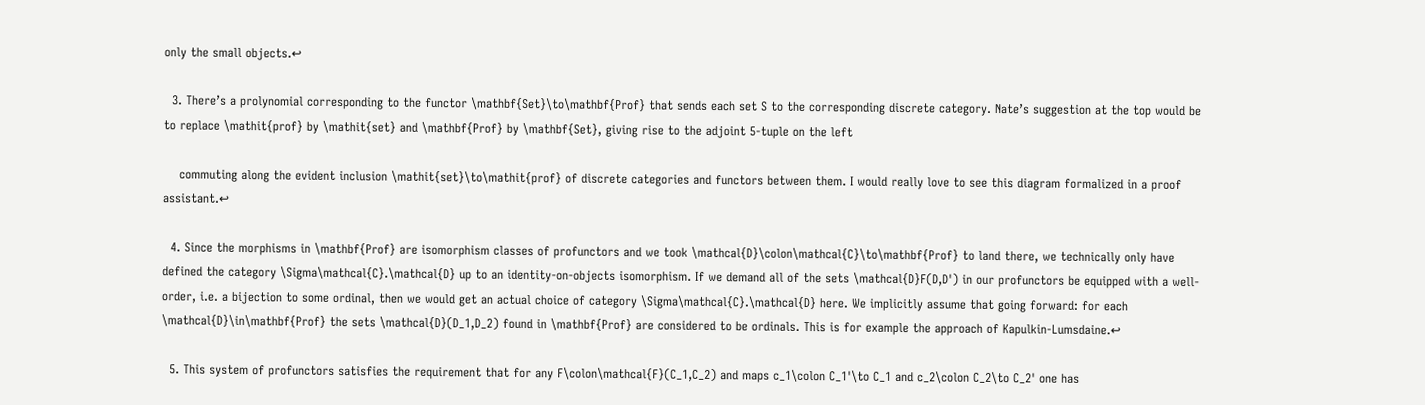only the small objects.↩

  3. There’s a prolynomial corresponding to the functor \mathbf{Set}\to\mathbf{Prof} that sends each set S to the corresponding discrete category. Nate’s suggestion at the top would be to replace \mathit{prof} by \mathit{set} and \mathbf{Prof} by \mathbf{Set}, giving rise to the adjoint 5-tuple on the left

    commuting along the evident inclusion \mathit{set}\to\mathit{prof} of discrete categories and functors between them. I would really love to see this diagram formalized in a proof assistant.↩

  4. Since the morphisms in \mathbf{Prof} are isomorphism classes of profunctors and we took \mathcal{D}\colon\mathcal{C}\to\mathbf{Prof} to land there, we technically only have defined the category \Sigma\mathcal{C}.\mathcal{D} up to an identity-on-objects isomorphism. If we demand all of the sets \mathcal{D}F(D,D') in our profunctors be equipped with a well-order, i.e. a bijection to some ordinal, then we would get an actual choice of category \Sigma\mathcal{C}.\mathcal{D} here. We implicitly assume that going forward: for each \mathcal{D}\in\mathbf{Prof} the sets \mathcal{D}(D_1,D_2) found in \mathbf{Prof} are considered to be ordinals. This is for example the approach of Kapulkin-Lumsdaine.↩

  5. This system of profunctors satisfies the requirement that for any F\colon\mathcal{F}(C_1,C_2) and maps c_1\colon C_1'\to C_1 and c_2\colon C_2\to C_2' one has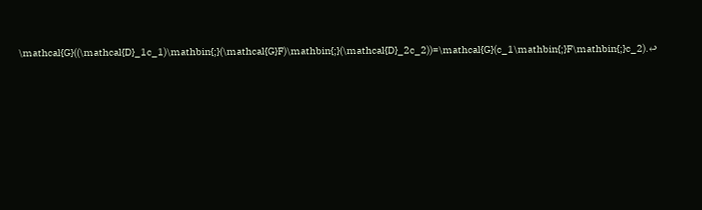\mathcal{G}((\mathcal{D}_1c_1)\mathbin{;}(\mathcal{G}F)\mathbin{;}(\mathcal{D}_2c_2))=\mathcal{G}(c_1\mathbin{;}F\mathbin{;}c_2).↩